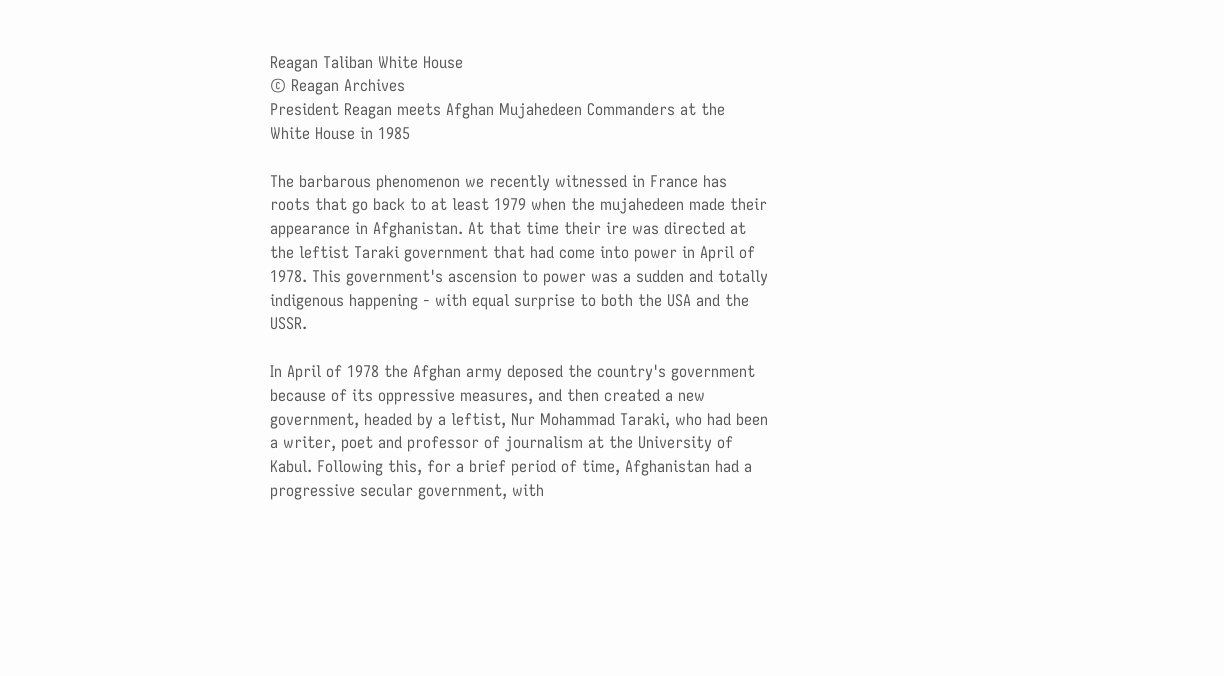Reagan Taliban White House
© Reagan Archives
President Reagan meets Afghan Mujahedeen Commanders at the White House in 1985

The barbarous phenomenon we recently witnessed in France has roots that go back to at least 1979 when the mujahedeen made their appearance in Afghanistan. At that time their ire was directed at the leftist Taraki government that had come into power in April of 1978. This government's ascension to power was a sudden and totally indigenous happening - with equal surprise to both the USA and the USSR.

In April of 1978 the Afghan army deposed the country's government because of its oppressive measures, and then created a new government, headed by a leftist, Nur Mohammad Taraki, who had been a writer, poet and professor of journalism at the University of Kabul. Following this, for a brief period of time, Afghanistan had a progressive secular government, with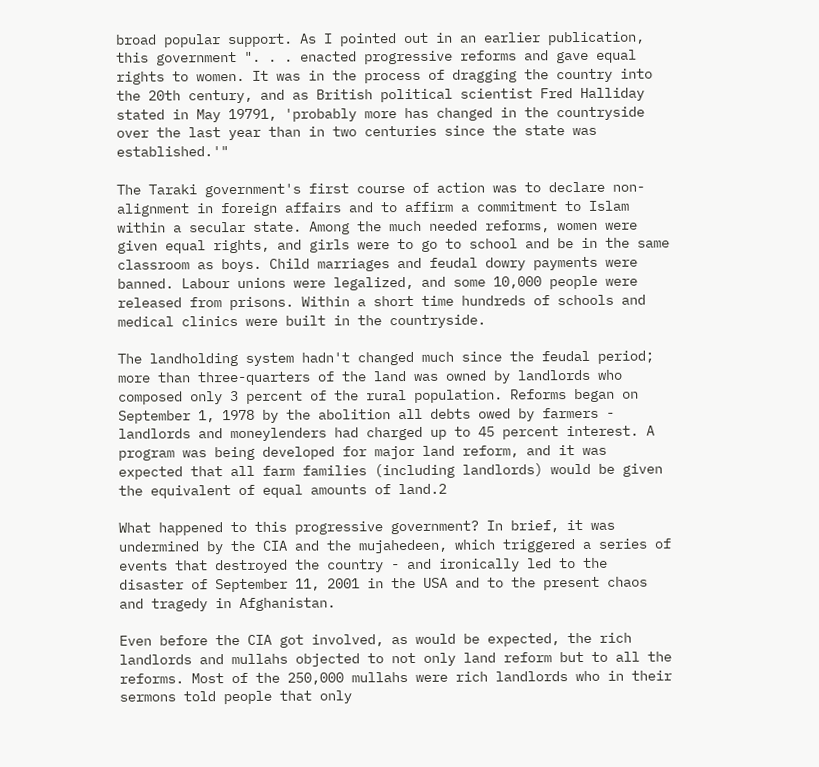broad popular support. As I pointed out in an earlier publication, this government ". . . enacted progressive reforms and gave equal rights to women. It was in the process of dragging the country into the 20th century, and as British political scientist Fred Halliday stated in May 19791, 'probably more has changed in the countryside over the last year than in two centuries since the state was established.'"

The Taraki government's first course of action was to declare non-alignment in foreign affairs and to affirm a commitment to Islam within a secular state. Among the much needed reforms, women were given equal rights, and girls were to go to school and be in the same classroom as boys. Child marriages and feudal dowry payments were banned. Labour unions were legalized, and some 10,000 people were released from prisons. Within a short time hundreds of schools and medical clinics were built in the countryside.

The landholding system hadn't changed much since the feudal period; more than three-quarters of the land was owned by landlords who composed only 3 percent of the rural population. Reforms began on September 1, 1978 by the abolition all debts owed by farmers - landlords and moneylenders had charged up to 45 percent interest. A program was being developed for major land reform, and it was expected that all farm families (including landlords) would be given the equivalent of equal amounts of land.2

What happened to this progressive government? In brief, it was undermined by the CIA and the mujahedeen, which triggered a series of events that destroyed the country - and ironically led to the disaster of September 11, 2001 in the USA and to the present chaos and tragedy in Afghanistan.

Even before the CIA got involved, as would be expected, the rich landlords and mullahs objected to not only land reform but to all the reforms. Most of the 250,000 mullahs were rich landlords who in their sermons told people that only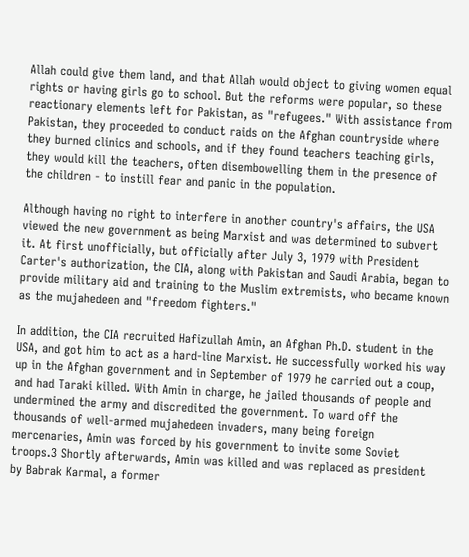Allah could give them land, and that Allah would object to giving women equal rights or having girls go to school. But the reforms were popular, so these reactionary elements left for Pakistan, as "refugees." With assistance from Pakistan, they proceeded to conduct raids on the Afghan countryside where they burned clinics and schools, and if they found teachers teaching girls, they would kill the teachers, often disembowelling them in the presence of the children - to instill fear and panic in the population.

Although having no right to interfere in another country's affairs, the USA viewed the new government as being Marxist and was determined to subvert it. At first unofficially, but officially after July 3, 1979 with President Carter's authorization, the CIA, along with Pakistan and Saudi Arabia, began to provide military aid and training to the Muslim extremists, who became known as the mujahedeen and "freedom fighters."

In addition, the CIA recruited Hafizullah Amin, an Afghan Ph.D. student in the USA, and got him to act as a hard-line Marxist. He successfully worked his way up in the Afghan government and in September of 1979 he carried out a coup, and had Taraki killed. With Amin in charge, he jailed thousands of people and undermined the army and discredited the government. To ward off the thousands of well-armed mujahedeen invaders, many being foreign mercenaries, Amin was forced by his government to invite some Soviet troops.3 Shortly afterwards, Amin was killed and was replaced as president by Babrak Karmal, a former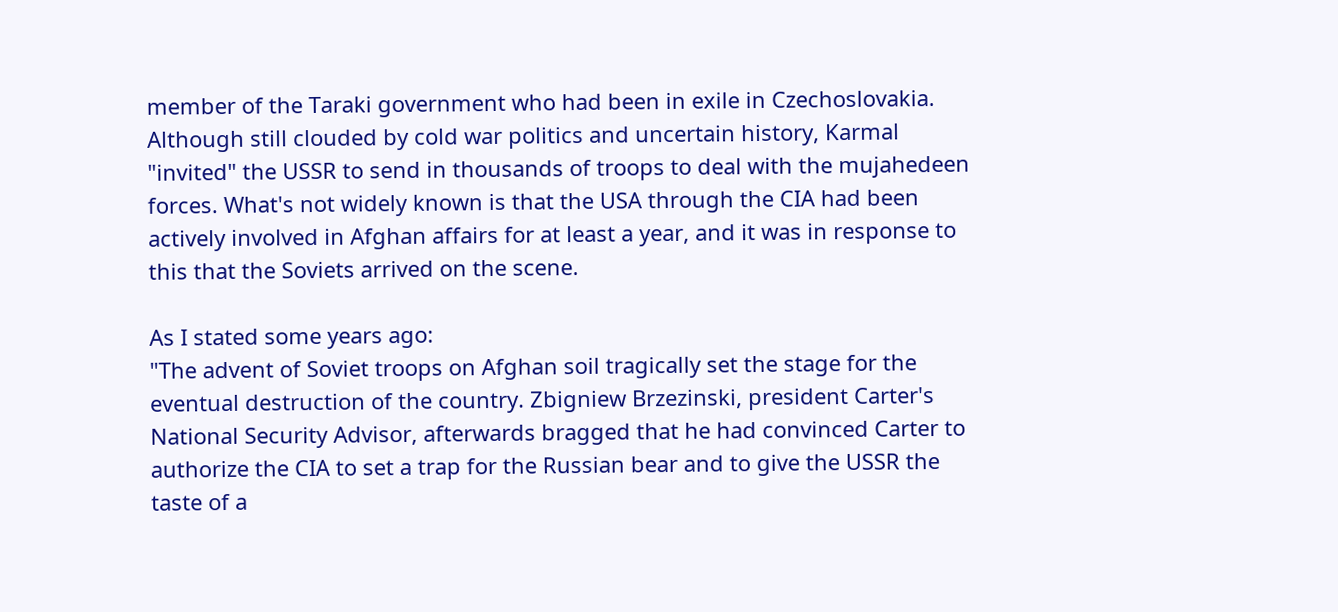member of the Taraki government who had been in exile in Czechoslovakia. Although still clouded by cold war politics and uncertain history, Karmal "invited" the USSR to send in thousands of troops to deal with the mujahedeen forces. What's not widely known is that the USA through the CIA had been actively involved in Afghan affairs for at least a year, and it was in response to this that the Soviets arrived on the scene.

As I stated some years ago:
"The advent of Soviet troops on Afghan soil tragically set the stage for the eventual destruction of the country. Zbigniew Brzezinski, president Carter's National Security Advisor, afterwards bragged that he had convinced Carter to authorize the CIA to set a trap for the Russian bear and to give the USSR the taste of a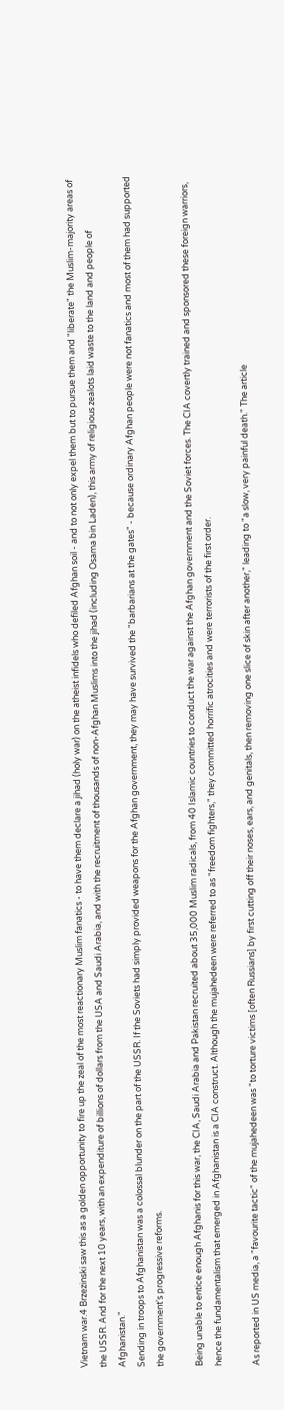Vietnam war.4 Brzezinski saw this as a golden opportunity to fire up the zeal of the most reactionary Muslim fanatics - to have them declare a jihad (holy war) on the atheist infidels who defiled Afghan soil - and to not only expel them but to pursue them and "liberate" the Muslim-majority areas of the USSR. And for the next 10 years, with an expenditure of billions of dollars from the USA and Saudi Arabia, and with the recruitment of thousands of non-Afghan Muslims into the jihad (including Osama bin Laden), this army of religious zealots laid waste to the land and people of Afghanistan."
Sending in troops to Afghanistan was a colossal blunder on the part of the USSR. If the Soviets had simply provided weapons for the Afghan government, they may have survived the "barbarians at the gates" - because ordinary Afghan people were not fanatics and most of them had supported the government's progressive reforms.

Being unable to entice enough Afghanis for this war, the CIA, Saudi Arabia and Pakistan recruited about 35,000 Muslim radicals, from 40 Islamic countries to conduct the war against the Afghan government and the Soviet forces. The CIA covertly trained and sponsored these foreign warriors, hence the fundamentalism that emerged in Afghanistan is a CIA construct. Although the mujahedeen were referred to as "freedom fighters," they committed horrific atrocities and were terrorists of the first order.

As reported in US media, a "favourite tactic" of the mujahedeen was "to torture victims [often Russians] by first cutting off their noses, ears, and genitals, then removing one slice of skin after another," leading to "a slow, very painful death." The article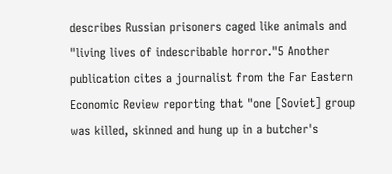describes Russian prisoners caged like animals and "living lives of indescribable horror."5 Another publication cites a journalist from the Far Eastern Economic Review reporting that "one [Soviet] group was killed, skinned and hung up in a butcher's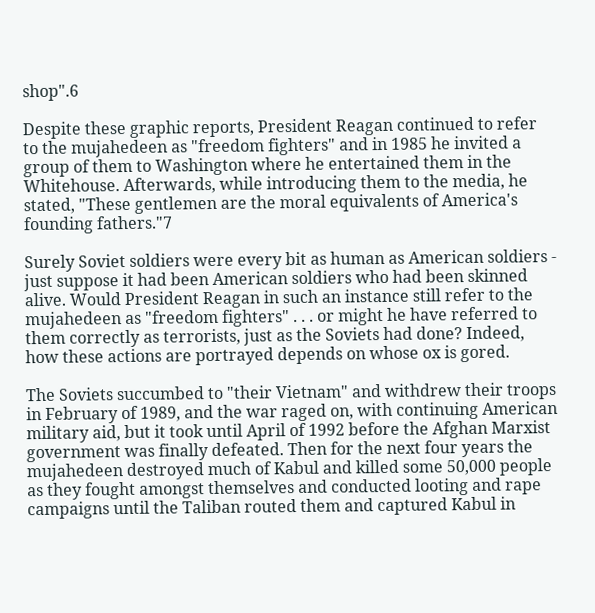shop".6

Despite these graphic reports, President Reagan continued to refer to the mujahedeen as "freedom fighters" and in 1985 he invited a group of them to Washington where he entertained them in the Whitehouse. Afterwards, while introducing them to the media, he stated, "These gentlemen are the moral equivalents of America's founding fathers."7

Surely Soviet soldiers were every bit as human as American soldiers - just suppose it had been American soldiers who had been skinned alive. Would President Reagan in such an instance still refer to the mujahedeen as "freedom fighters" . . . or might he have referred to them correctly as terrorists, just as the Soviets had done? Indeed, how these actions are portrayed depends on whose ox is gored.

The Soviets succumbed to "their Vietnam" and withdrew their troops in February of 1989, and the war raged on, with continuing American military aid, but it took until April of 1992 before the Afghan Marxist government was finally defeated. Then for the next four years the mujahedeen destroyed much of Kabul and killed some 50,000 people as they fought amongst themselves and conducted looting and rape campaigns until the Taliban routed them and captured Kabul in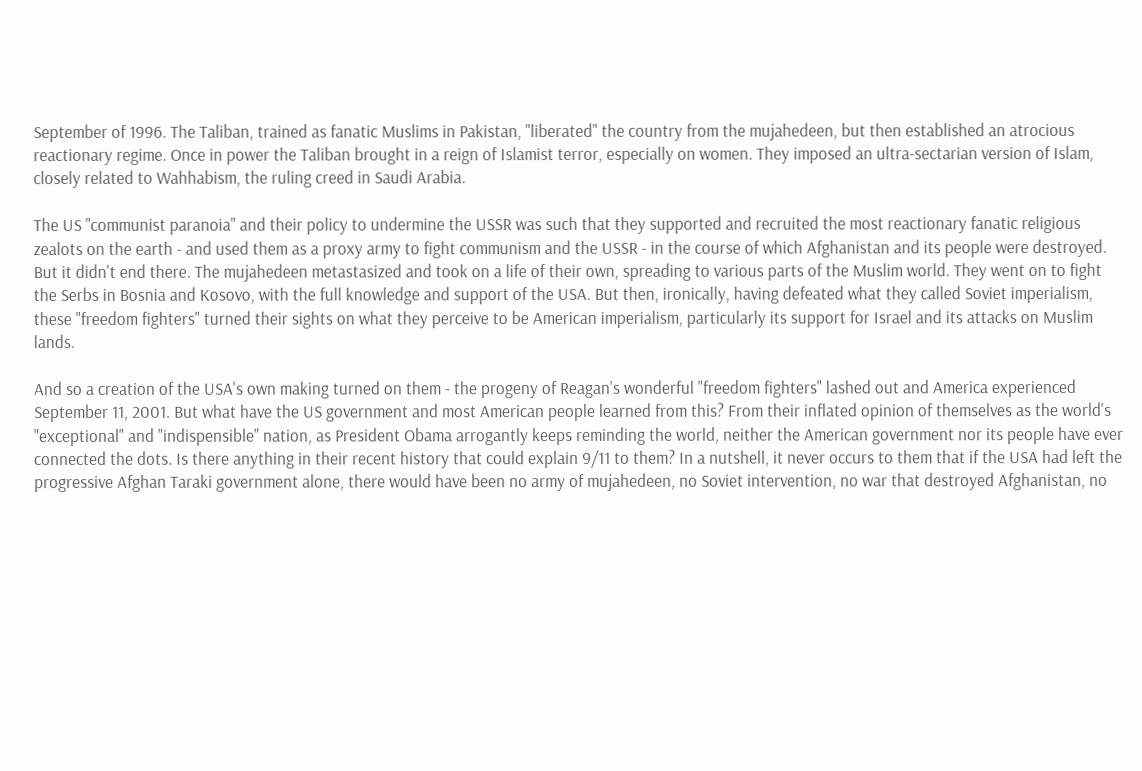September of 1996. The Taliban, trained as fanatic Muslims in Pakistan, "liberated" the country from the mujahedeen, but then established an atrocious reactionary regime. Once in power the Taliban brought in a reign of Islamist terror, especially on women. They imposed an ultra-sectarian version of Islam, closely related to Wahhabism, the ruling creed in Saudi Arabia.

The US "communist paranoia" and their policy to undermine the USSR was such that they supported and recruited the most reactionary fanatic religious zealots on the earth - and used them as a proxy army to fight communism and the USSR - in the course of which Afghanistan and its people were destroyed. But it didn't end there. The mujahedeen metastasized and took on a life of their own, spreading to various parts of the Muslim world. They went on to fight the Serbs in Bosnia and Kosovo, with the full knowledge and support of the USA. But then, ironically, having defeated what they called Soviet imperialism, these "freedom fighters" turned their sights on what they perceive to be American imperialism, particularly its support for Israel and its attacks on Muslim lands.

And so a creation of the USA's own making turned on them - the progeny of Reagan's wonderful "freedom fighters" lashed out and America experienced September 11, 2001. But what have the US government and most American people learned from this? From their inflated opinion of themselves as the world's "exceptional" and "indispensible" nation, as President Obama arrogantly keeps reminding the world, neither the American government nor its people have ever connected the dots. Is there anything in their recent history that could explain 9/11 to them? In a nutshell, it never occurs to them that if the USA had left the progressive Afghan Taraki government alone, there would have been no army of mujahedeen, no Soviet intervention, no war that destroyed Afghanistan, no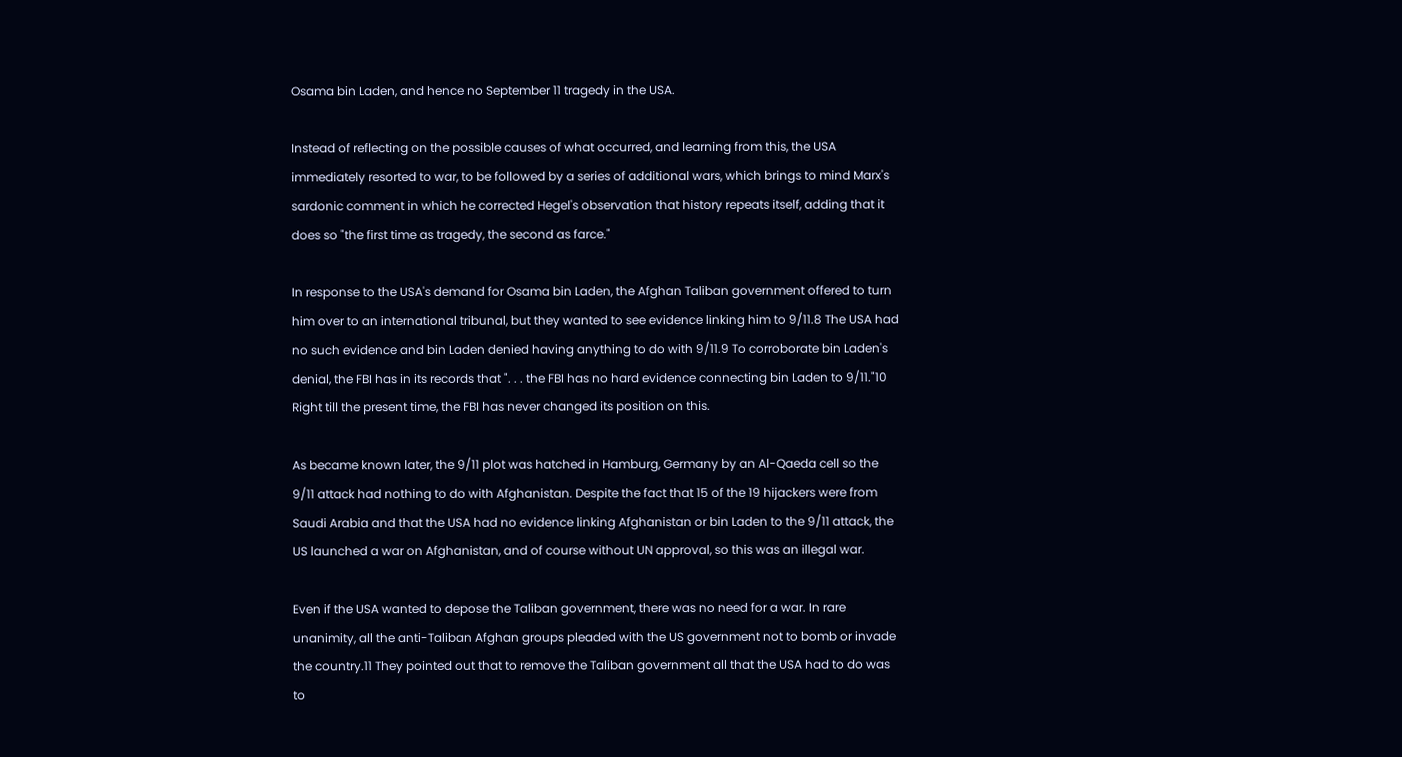Osama bin Laden, and hence no September 11 tragedy in the USA.

Instead of reflecting on the possible causes of what occurred, and learning from this, the USA immediately resorted to war, to be followed by a series of additional wars, which brings to mind Marx's sardonic comment in which he corrected Hegel's observation that history repeats itself, adding that it does so "the first time as tragedy, the second as farce."

In response to the USA's demand for Osama bin Laden, the Afghan Taliban government offered to turn him over to an international tribunal, but they wanted to see evidence linking him to 9/11.8 The USA had no such evidence and bin Laden denied having anything to do with 9/11.9 To corroborate bin Laden's denial, the FBI has in its records that ". . . the FBI has no hard evidence connecting bin Laden to 9/11."10 Right till the present time, the FBI has never changed its position on this.

As became known later, the 9/11 plot was hatched in Hamburg, Germany by an Al-Qaeda cell so the 9/11 attack had nothing to do with Afghanistan. Despite the fact that 15 of the 19 hijackers were from Saudi Arabia and that the USA had no evidence linking Afghanistan or bin Laden to the 9/11 attack, the US launched a war on Afghanistan, and of course without UN approval, so this was an illegal war.

Even if the USA wanted to depose the Taliban government, there was no need for a war. In rare unanimity, all the anti-Taliban Afghan groups pleaded with the US government not to bomb or invade the country.11 They pointed out that to remove the Taliban government all that the USA had to do was to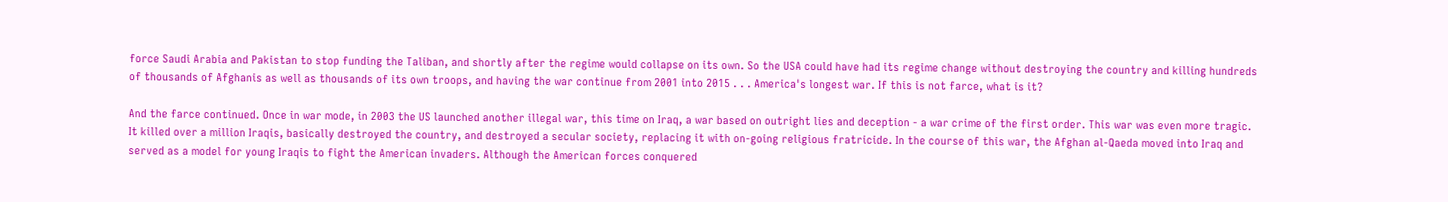force Saudi Arabia and Pakistan to stop funding the Taliban, and shortly after the regime would collapse on its own. So the USA could have had its regime change without destroying the country and killing hundreds of thousands of Afghanis as well as thousands of its own troops, and having the war continue from 2001 into 2015 . . . America's longest war. If this is not farce, what is it?

And the farce continued. Once in war mode, in 2003 the US launched another illegal war, this time on Iraq, a war based on outright lies and deception - a war crime of the first order. This war was even more tragic. It killed over a million Iraqis, basically destroyed the country, and destroyed a secular society, replacing it with on-going religious fratricide. In the course of this war, the Afghan al-Qaeda moved into Iraq and served as a model for young Iraqis to fight the American invaders. Although the American forces conquered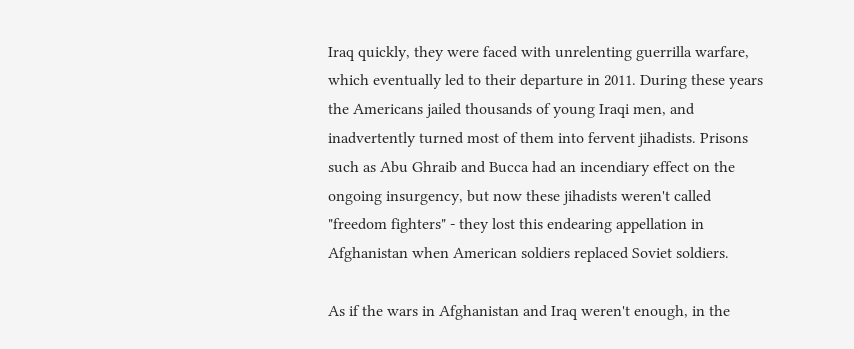Iraq quickly, they were faced with unrelenting guerrilla warfare, which eventually led to their departure in 2011. During these years the Americans jailed thousands of young Iraqi men, and inadvertently turned most of them into fervent jihadists. Prisons such as Abu Ghraib and Bucca had an incendiary effect on the ongoing insurgency, but now these jihadists weren't called "freedom fighters" - they lost this endearing appellation in Afghanistan when American soldiers replaced Soviet soldiers.

As if the wars in Afghanistan and Iraq weren't enough, in the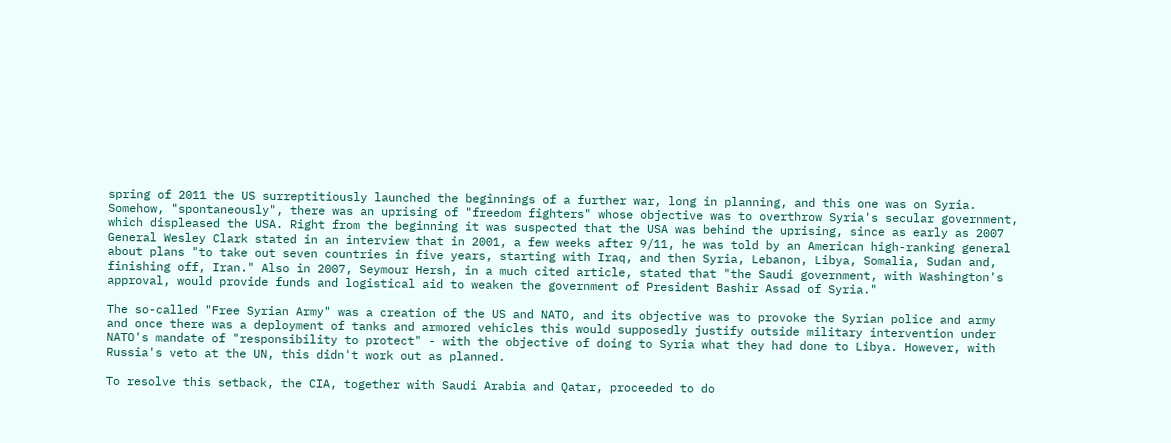spring of 2011 the US surreptitiously launched the beginnings of a further war, long in planning, and this one was on Syria. Somehow, "spontaneously", there was an uprising of "freedom fighters" whose objective was to overthrow Syria's secular government, which displeased the USA. Right from the beginning it was suspected that the USA was behind the uprising, since as early as 2007 General Wesley Clark stated in an interview that in 2001, a few weeks after 9/11, he was told by an American high-ranking general about plans "to take out seven countries in five years, starting with Iraq, and then Syria, Lebanon, Libya, Somalia, Sudan and, finishing off, Iran." Also in 2007, Seymour Hersh, in a much cited article, stated that "the Saudi government, with Washington's approval, would provide funds and logistical aid to weaken the government of President Bashir Assad of Syria."

The so-called "Free Syrian Army" was a creation of the US and NATO, and its objective was to provoke the Syrian police and army and once there was a deployment of tanks and armored vehicles this would supposedly justify outside military intervention under NATO's mandate of "responsibility to protect" - with the objective of doing to Syria what they had done to Libya. However, with Russia's veto at the UN, this didn't work out as planned.

To resolve this setback, the CIA, together with Saudi Arabia and Qatar, proceeded to do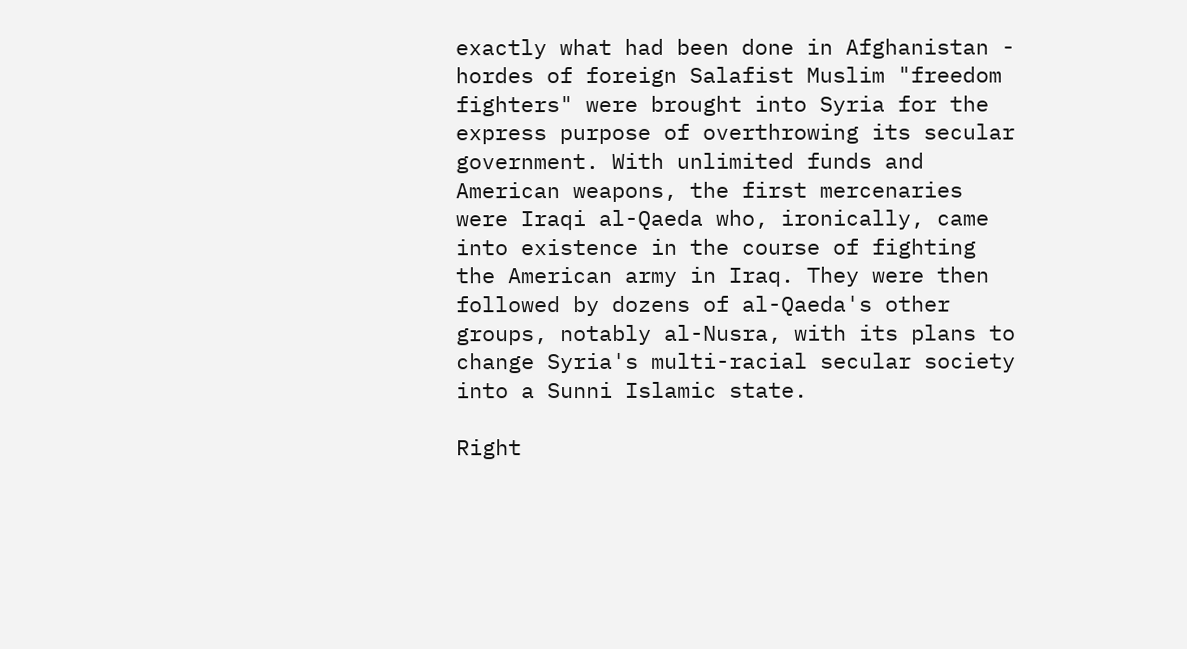exactly what had been done in Afghanistan - hordes of foreign Salafist Muslim "freedom fighters" were brought into Syria for the express purpose of overthrowing its secular government. With unlimited funds and American weapons, the first mercenaries were Iraqi al-Qaeda who, ironically, came into existence in the course of fighting the American army in Iraq. They were then followed by dozens of al-Qaeda's other groups, notably al-Nusra, with its plans to change Syria's multi-racial secular society into a Sunni Islamic state.

Right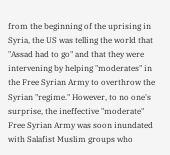from the beginning of the uprising in Syria, the US was telling the world that "Assad had to go" and that they were intervening by helping "moderates" in the Free Syrian Army to overthrow the Syrian "regime." However, to no one's surprise, the ineffective "moderate" Free Syrian Army was soon inundated with Salafist Muslim groups who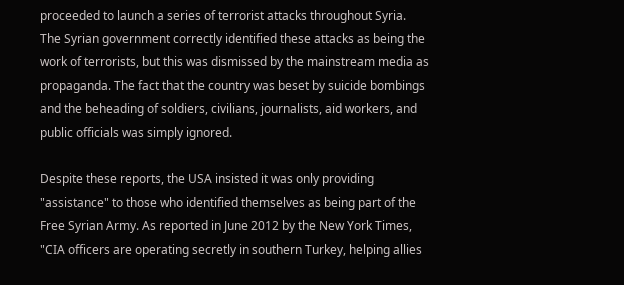proceeded to launch a series of terrorist attacks throughout Syria. The Syrian government correctly identified these attacks as being the work of terrorists, but this was dismissed by the mainstream media as propaganda. The fact that the country was beset by suicide bombings and the beheading of soldiers, civilians, journalists, aid workers, and public officials was simply ignored.

Despite these reports, the USA insisted it was only providing "assistance" to those who identified themselves as being part of the Free Syrian Army. As reported in June 2012 by the New York Times,
"CIA officers are operating secretly in southern Turkey, helping allies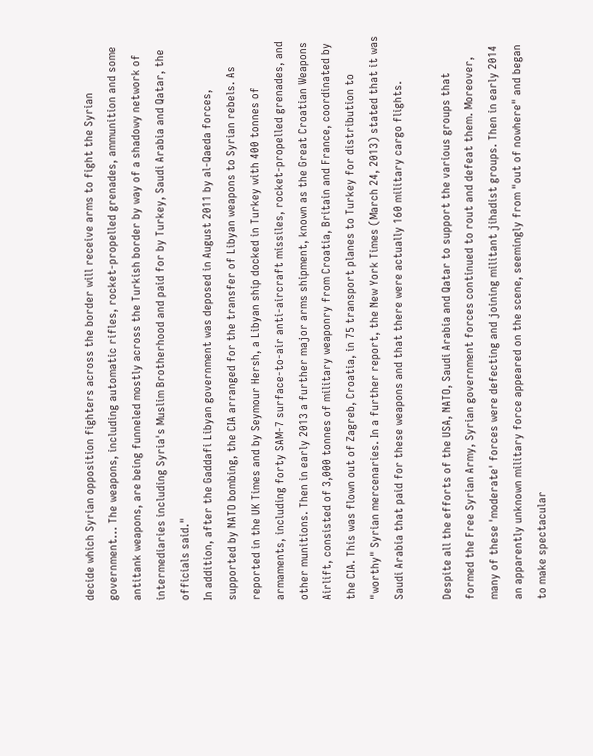decide which Syrian opposition fighters across the border will receive arms to fight the Syrian government... The weapons, including automatic rifles, rocket-propelled grenades, ammunition and some antitank weapons, are being funneled mostly across the Turkish border by way of a shadowy network of intermediaries including Syria's Muslim Brotherhood and paid for by Turkey, Saudi Arabia and Qatar, the officials said."
In addition, after the Gaddafi Libyan government was deposed in August 2011 by al-Qaeda forces, supported by NATO bombing, the CIA arranged for the transfer of Libyan weapons to Syrian rebels. As reported in the UK Times and by Seymour Hersh, a Libyan ship docked in Turkey with 400 tonnes of armaments, including forty SAM-7 surface-to-air anti-aircraft missiles, rocket-propelled grenades, and other munitions. Then in early 2013 a further major arms shipment, known as the Great Croatian Weapons Airlift, consisted of 3,000 tonnes of military weaponry from Croatia, Britain and France, coordinated by the CIA. This was flown out of Zagreb, Croatia, in 75 transport planes to Turkey for distribution to "worthy" Syrian mercenaries. In a further report, the New York Times (March 24, 2013) stated that it was Saudi Arabia that paid for these weapons and that there were actually 160 military cargo flights.

Despite all the efforts of the USA, NATO, Saudi Arabia and Qatar to support the various groups that formed the Free Syrian Army, Syrian government forces continued to rout and defeat them. Moreover, many of these 'moderate' forces were defecting and joining militant jihadist groups. Then in early 2014 an apparently unknown military force appeared on the scene, seemingly from "out of nowhere" and began to make spectacular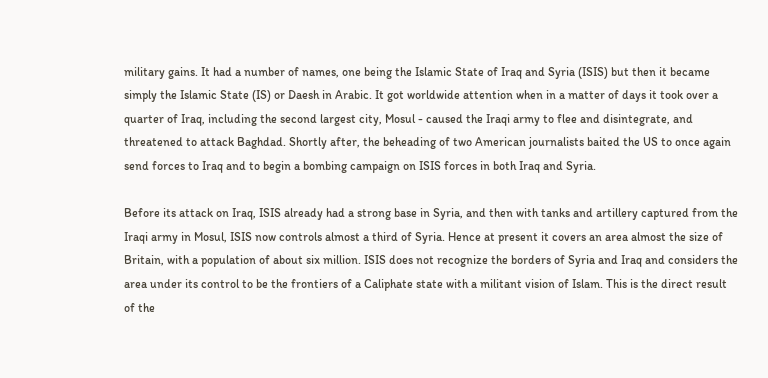military gains. It had a number of names, one being the Islamic State of Iraq and Syria (ISIS) but then it became simply the Islamic State (IS) or Daesh in Arabic. It got worldwide attention when in a matter of days it took over a quarter of Iraq, including the second largest city, Mosul - caused the Iraqi army to flee and disintegrate, and threatened to attack Baghdad. Shortly after, the beheading of two American journalists baited the US to once again send forces to Iraq and to begin a bombing campaign on ISIS forces in both Iraq and Syria.

Before its attack on Iraq, ISIS already had a strong base in Syria, and then with tanks and artillery captured from the Iraqi army in Mosul, ISIS now controls almost a third of Syria. Hence at present it covers an area almost the size of Britain, with a population of about six million. ISIS does not recognize the borders of Syria and Iraq and considers the area under its control to be the frontiers of a Caliphate state with a militant vision of Islam. This is the direct result of the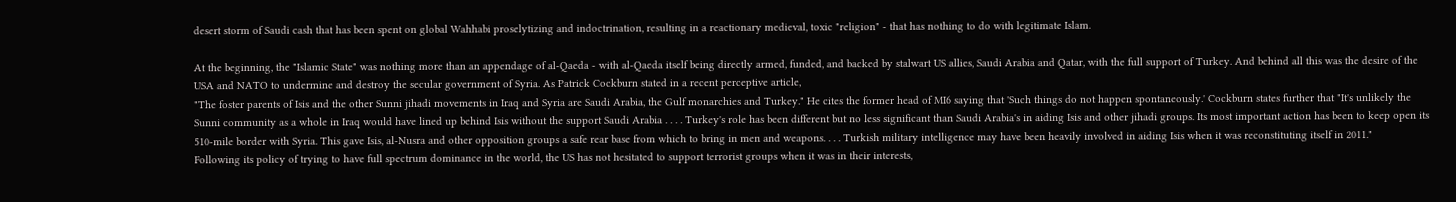desert storm of Saudi cash that has been spent on global Wahhabi proselytizing and indoctrination, resulting in a reactionary medieval, toxic "religion" - that has nothing to do with legitimate Islam.

At the beginning, the "Islamic State" was nothing more than an appendage of al-Qaeda - with al-Qaeda itself being directly armed, funded, and backed by stalwart US allies, Saudi Arabia and Qatar, with the full support of Turkey. And behind all this was the desire of the USA and NATO to undermine and destroy the secular government of Syria. As Patrick Cockburn stated in a recent perceptive article,
"The foster parents of Isis and the other Sunni jihadi movements in Iraq and Syria are Saudi Arabia, the Gulf monarchies and Turkey." He cites the former head of MI6 saying that 'Such things do not happen spontaneously.' Cockburn states further that "It's unlikely the Sunni community as a whole in Iraq would have lined up behind Isis without the support Saudi Arabia . . . . Turkey's role has been different but no less significant than Saudi Arabia's in aiding Isis and other jihadi groups. Its most important action has been to keep open its 510-mile border with Syria. This gave Isis, al-Nusra and other opposition groups a safe rear base from which to bring in men and weapons. . . . Turkish military intelligence may have been heavily involved in aiding Isis when it was reconstituting itself in 2011."
Following its policy of trying to have full spectrum dominance in the world, the US has not hesitated to support terrorist groups when it was in their interests,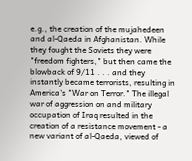e.g., the creation of the mujahedeen and al-Qaeda in Afghanistan. While they fought the Soviets they were "freedom fighters," but then came the blowback of 9/11 . . . and they instantly became terrorists, resulting in America's "War on Terror." The illegal war of aggression on and military occupation of Iraq resulted in the creation of a resistance movement - a new variant of al-Qaeda, viewed of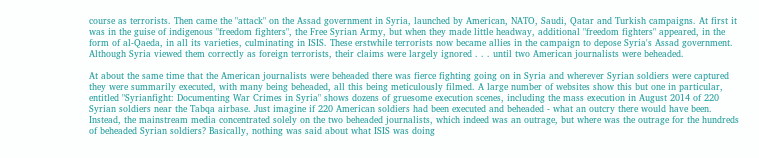course as terrorists. Then came the "attack" on the Assad government in Syria, launched by American, NATO, Saudi, Qatar and Turkish campaigns. At first it was in the guise of indigenous "freedom fighters", the Free Syrian Army, but when they made little headway, additional "freedom fighters" appeared, in the form of al-Qaeda, in all its varieties, culminating in ISIS. These erstwhile terrorists now became allies in the campaign to depose Syria's Assad government. Although Syria viewed them correctly as foreign terrorists, their claims were largely ignored . . . until two American journalists were beheaded.

At about the same time that the American journalists were beheaded there was fierce fighting going on in Syria and wherever Syrian soldiers were captured they were summarily executed, with many being beheaded, all this being meticulously filmed. A large number of websites show this but one in particular, entitled "Syrianfight: Documenting War Crimes in Syria" shows dozens of gruesome execution scenes, including the mass execution in August 2014 of 220 Syrian soldiers near the Tabqa airbase. Just imagine if 220 American soldiers had been executed and beheaded - what an outcry there would have been. Instead, the mainstream media concentrated solely on the two beheaded journalists, which indeed was an outrage, but where was the outrage for the hundreds of beheaded Syrian soldiers? Basically, nothing was said about what ISIS was doing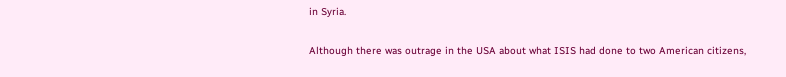in Syria.

Although there was outrage in the USA about what ISIS had done to two American citizens,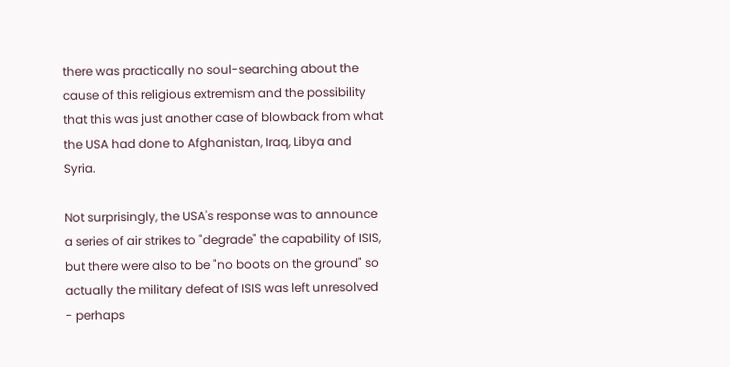there was practically no soul-searching about the cause of this religious extremism and the possibility that this was just another case of blowback from what the USA had done to Afghanistan, Iraq, Libya and Syria.

Not surprisingly, the USA's response was to announce a series of air strikes to "degrade" the capability of ISIS, but there were also to be "no boots on the ground" so actually the military defeat of ISIS was left unresolved - perhaps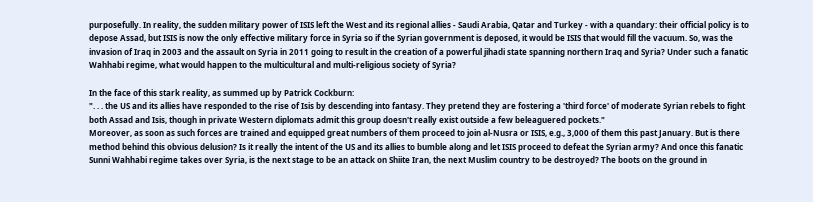purposefully. In reality, the sudden military power of ISIS left the West and its regional allies - Saudi Arabia, Qatar and Turkey - with a quandary: their official policy is to depose Assad, but ISIS is now the only effective military force in Syria so if the Syrian government is deposed, it would be ISIS that would fill the vacuum. So, was the invasion of Iraq in 2003 and the assault on Syria in 2011 going to result in the creation of a powerful jihadi state spanning northern Iraq and Syria? Under such a fanatic Wahhabi regime, what would happen to the multicultural and multi-religious society of Syria?

In the face of this stark reality, as summed up by Patrick Cockburn:
". . . the US and its allies have responded to the rise of Isis by descending into fantasy. They pretend they are fostering a 'third force' of moderate Syrian rebels to fight both Assad and Isis, though in private Western diplomats admit this group doesn't really exist outside a few beleaguered pockets."
Moreover, as soon as such forces are trained and equipped great numbers of them proceed to join al-Nusra or ISIS, e.g., 3,000 of them this past January. But is there method behind this obvious delusion? Is it really the intent of the US and its allies to bumble along and let ISIS proceed to defeat the Syrian army? And once this fanatic Sunni Wahhabi regime takes over Syria, is the next stage to be an attack on Shiite Iran, the next Muslim country to be destroyed? The boots on the ground in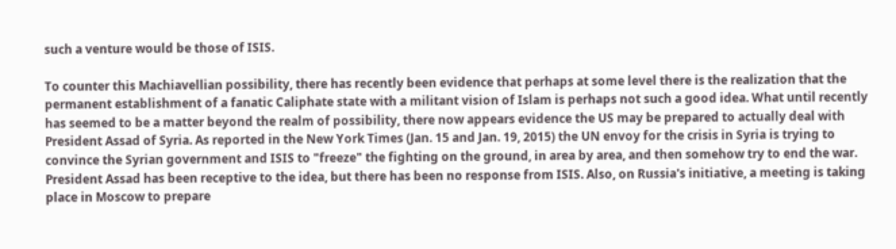such a venture would be those of ISIS.

To counter this Machiavellian possibility, there has recently been evidence that perhaps at some level there is the realization that the permanent establishment of a fanatic Caliphate state with a militant vision of Islam is perhaps not such a good idea. What until recently has seemed to be a matter beyond the realm of possibility, there now appears evidence the US may be prepared to actually deal with President Assad of Syria. As reported in the New York Times (Jan. 15 and Jan. 19, 2015) the UN envoy for the crisis in Syria is trying to convince the Syrian government and ISIS to "freeze" the fighting on the ground, in area by area, and then somehow try to end the war. President Assad has been receptive to the idea, but there has been no response from ISIS. Also, on Russia's initiative, a meeting is taking place in Moscow to prepare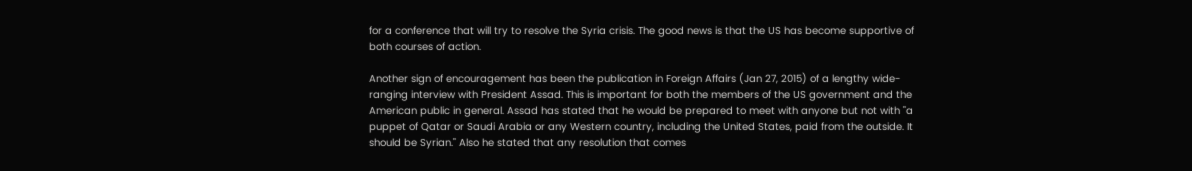for a conference that will try to resolve the Syria crisis. The good news is that the US has become supportive of both courses of action.

Another sign of encouragement has been the publication in Foreign Affairs (Jan 27, 2015) of a lengthy wide-ranging interview with President Assad. This is important for both the members of the US government and the American public in general. Assad has stated that he would be prepared to meet with anyone but not with "a puppet of Qatar or Saudi Arabia or any Western country, including the United States, paid from the outside. It should be Syrian." Also he stated that any resolution that comes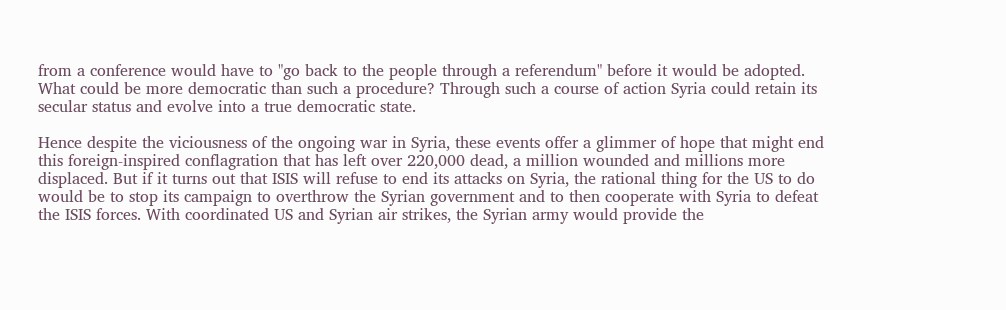from a conference would have to "go back to the people through a referendum" before it would be adopted. What could be more democratic than such a procedure? Through such a course of action Syria could retain its secular status and evolve into a true democratic state.

Hence despite the viciousness of the ongoing war in Syria, these events offer a glimmer of hope that might end this foreign-inspired conflagration that has left over 220,000 dead, a million wounded and millions more displaced. But if it turns out that ISIS will refuse to end its attacks on Syria, the rational thing for the US to do would be to stop its campaign to overthrow the Syrian government and to then cooperate with Syria to defeat the ISIS forces. With coordinated US and Syrian air strikes, the Syrian army would provide the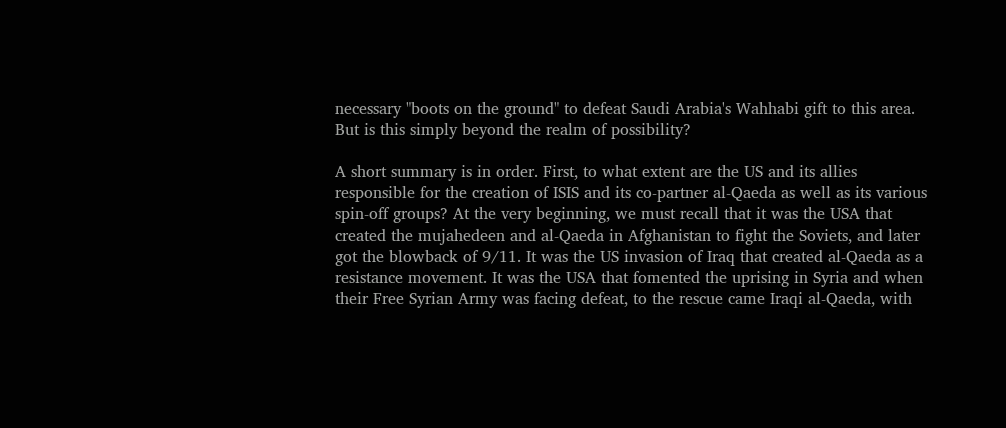necessary "boots on the ground" to defeat Saudi Arabia's Wahhabi gift to this area. But is this simply beyond the realm of possibility?

A short summary is in order. First, to what extent are the US and its allies responsible for the creation of ISIS and its co-partner al-Qaeda as well as its various spin-off groups? At the very beginning, we must recall that it was the USA that created the mujahedeen and al-Qaeda in Afghanistan to fight the Soviets, and later got the blowback of 9/11. It was the US invasion of Iraq that created al-Qaeda as a resistance movement. It was the USA that fomented the uprising in Syria and when their Free Syrian Army was facing defeat, to the rescue came Iraqi al-Qaeda, with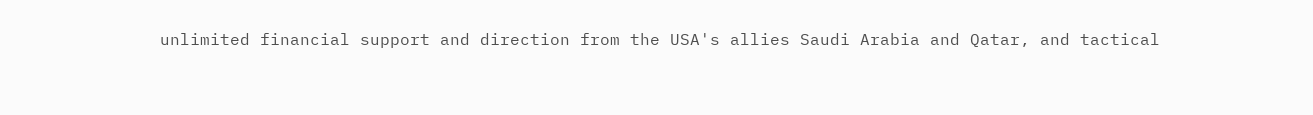unlimited financial support and direction from the USA's allies Saudi Arabia and Qatar, and tactical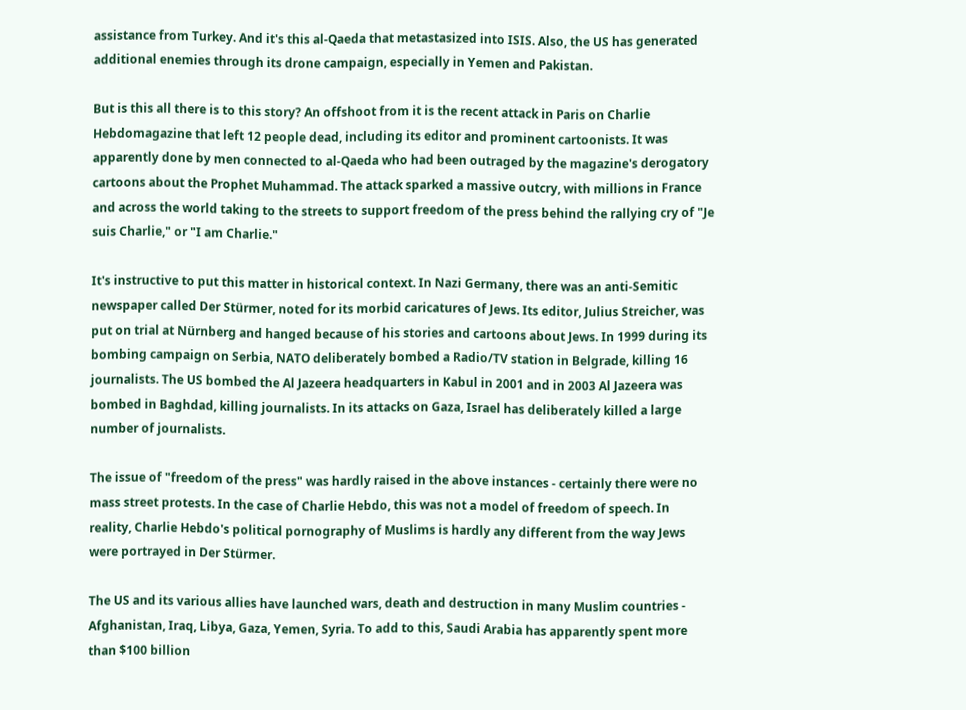assistance from Turkey. And it's this al-Qaeda that metastasized into ISIS. Also, the US has generated additional enemies through its drone campaign, especially in Yemen and Pakistan.

But is this all there is to this story? An offshoot from it is the recent attack in Paris on Charlie Hebdomagazine that left 12 people dead, including its editor and prominent cartoonists. It was apparently done by men connected to al-Qaeda who had been outraged by the magazine's derogatory cartoons about the Prophet Muhammad. The attack sparked a massive outcry, with millions in France and across the world taking to the streets to support freedom of the press behind the rallying cry of "Je suis Charlie," or "I am Charlie."

It's instructive to put this matter in historical context. In Nazi Germany, there was an anti-Semitic newspaper called Der Stürmer, noted for its morbid caricatures of Jews. Its editor, Julius Streicher, was put on trial at Nürnberg and hanged because of his stories and cartoons about Jews. In 1999 during its bombing campaign on Serbia, NATO deliberately bombed a Radio/TV station in Belgrade, killing 16 journalists. The US bombed the Al Jazeera headquarters in Kabul in 2001 and in 2003 Al Jazeera was bombed in Baghdad, killing journalists. In its attacks on Gaza, Israel has deliberately killed a large number of journalists.

The issue of "freedom of the press" was hardly raised in the above instances - certainly there were no mass street protests. In the case of Charlie Hebdo, this was not a model of freedom of speech. In reality, Charlie Hebdo's political pornography of Muslims is hardly any different from the way Jews were portrayed in Der Stürmer.

The US and its various allies have launched wars, death and destruction in many Muslim countries - Afghanistan, Iraq, Libya, Gaza, Yemen, Syria. To add to this, Saudi Arabia has apparently spent more than $100 billion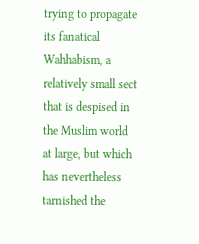trying to propagate its fanatical Wahhabism, a relatively small sect that is despised in the Muslim world at large, but which has nevertheless tarnished the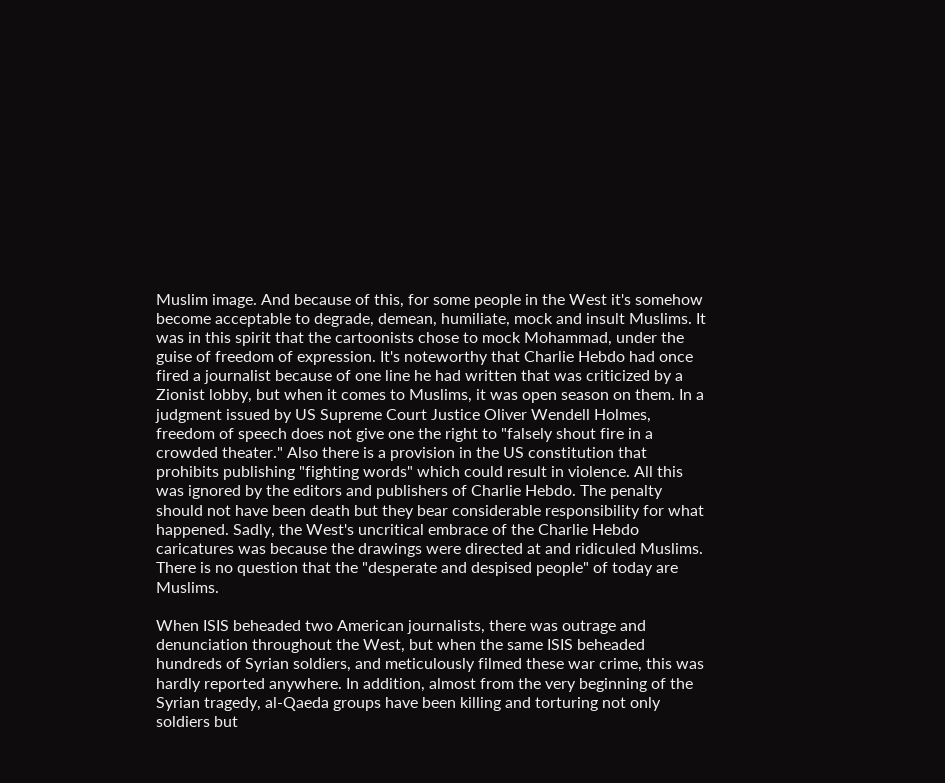Muslim image. And because of this, for some people in the West it's somehow become acceptable to degrade, demean, humiliate, mock and insult Muslims. It was in this spirit that the cartoonists chose to mock Mohammad, under the guise of freedom of expression. It's noteworthy that Charlie Hebdo had once fired a journalist because of one line he had written that was criticized by a Zionist lobby, but when it comes to Muslims, it was open season on them. In a judgment issued by US Supreme Court Justice Oliver Wendell Holmes, freedom of speech does not give one the right to "falsely shout fire in a crowded theater." Also there is a provision in the US constitution that prohibits publishing "fighting words" which could result in violence. All this was ignored by the editors and publishers of Charlie Hebdo. The penalty should not have been death but they bear considerable responsibility for what happened. Sadly, the West's uncritical embrace of the Charlie Hebdo caricatures was because the drawings were directed at and ridiculed Muslims. There is no question that the "desperate and despised people" of today are Muslims.

When ISIS beheaded two American journalists, there was outrage and denunciation throughout the West, but when the same ISIS beheaded hundreds of Syrian soldiers, and meticulously filmed these war crime, this was hardly reported anywhere. In addition, almost from the very beginning of the Syrian tragedy, al-Qaeda groups have been killing and torturing not only soldiers but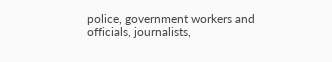police, government workers and officials, journalists,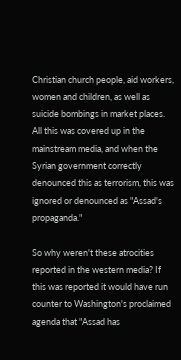Christian church people, aid workers, women and children, as well as suicide bombings in market places. All this was covered up in the mainstream media, and when the Syrian government correctly denounced this as terrorism, this was ignored or denounced as "Assad's propaganda."

So why weren't these atrocities reported in the western media? If this was reported it would have run counter to Washington's proclaimed agenda that "Assad has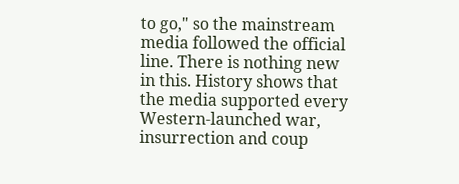to go," so the mainstream media followed the official line. There is nothing new in this. History shows that the media supported every Western-launched war, insurrection and coup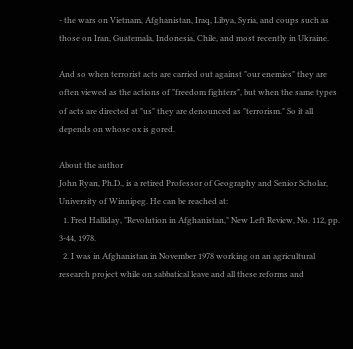- the wars on Vietnam, Afghanistan, Iraq, Libya, Syria, and coups such as those on Iran, Guatemala, Indonesia, Chile, and most recently in Ukraine.

And so when terrorist acts are carried out against "our enemies" they are often viewed as the actions of "freedom fighters", but when the same types of acts are directed at "us" they are denounced as "terrorism." So it all depends on whose ox is gored.

About the author
John Ryan, Ph.D., is a retired Professor of Geography and Senior Scholar, University of Winnipeg. He can be reached at:
  1. Fred Halliday, "Revolution in Afghanistan," New Left Review, No. 112, pp. 3-44, 1978.
  2. I was in Afghanistan in November 1978 working on an agricultural research project while on sabbatical leave and all these reforms and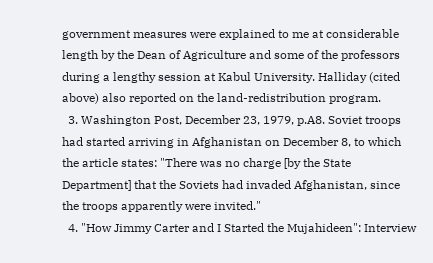government measures were explained to me at considerable length by the Dean of Agriculture and some of the professors during a lengthy session at Kabul University. Halliday (cited above) also reported on the land-redistribution program.
  3. Washington Post, December 23, 1979, p.A8. Soviet troops had started arriving in Afghanistan on December 8, to which the article states: "There was no charge [by the State Department] that the Soviets had invaded Afghanistan, since the troops apparently were invited."
  4. "How Jimmy Carter and I Started the Mujahideen": Interview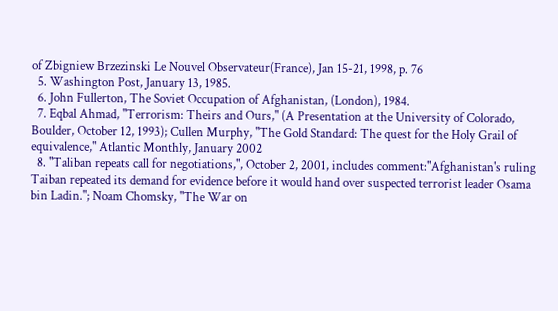of Zbigniew Brzezinski Le Nouvel Observateur(France), Jan 15-21, 1998, p. 76
  5. Washington Post, January 13, 1985.
  6. John Fullerton, The Soviet Occupation of Afghanistan, (London), 1984.
  7. Eqbal Ahmad, "Terrorism: Theirs and Ours," (A Presentation at the University of Colorado, Boulder, October 12, 1993); Cullen Murphy, "The Gold Standard: The quest for the Holy Grail of equivalence," Atlantic Monthly, January 2002
  8. "Taliban repeats call for negotiations,", October 2, 2001, includes comment:"Afghanistan's ruling Taiban repeated its demand for evidence before it would hand over suspected terrorist leader Osama bin Ladin."; Noam Chomsky, "The War on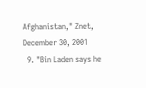Afghanistan," Znet, December 30, 2001
  9. "Bin Laden says he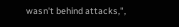wasn't behind attacks,",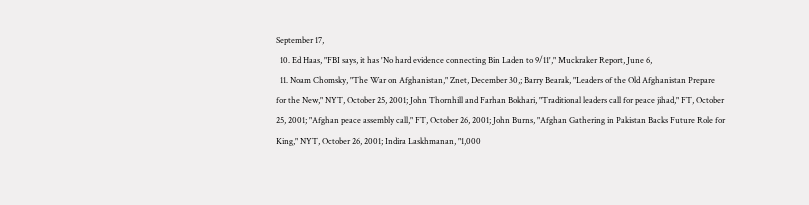September 17,
  10. Ed Haas, "FBI says, it has 'No hard evidence connecting Bin Laden to 9/11'," Muckraker Report, June 6,
  11. Noam Chomsky, "The War on Afghanistan," Znet, December 30,; Barry Bearak, "Leaders of the Old Afghanistan Prepare for the New," NYT, October 25, 2001; John Thornhill and Farhan Bokhari, "Traditional leaders call for peace jihad," FT, October 25, 2001; "Afghan peace assembly call," FT, October 26, 2001; John Burns, "Afghan Gathering in Pakistan Backs Future Role for King," NYT, October 26, 2001; Indira Laskhmanan, "1,000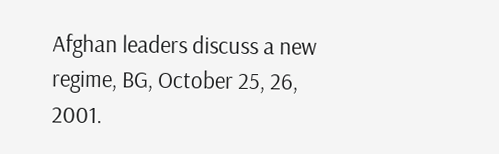Afghan leaders discuss a new regime, BG, October 25, 26, 2001.